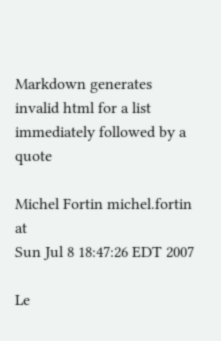Markdown generates invalid html for a list immediately followed by a quote

Michel Fortin michel.fortin at
Sun Jul 8 18:47:26 EDT 2007

Le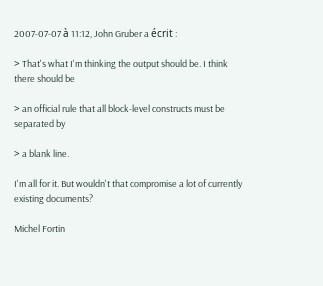2007-07-07 à 11:12, John Gruber a écrit :

> That's what I'm thinking the output should be. I think there should be

> an official rule that all block-level constructs must be separated by

> a blank line.

I'm all for it. But wouldn't that compromise a lot of currently
existing documents?

Michel Fortin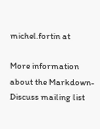michel.fortin at

More information about the Markdown-Discuss mailing list